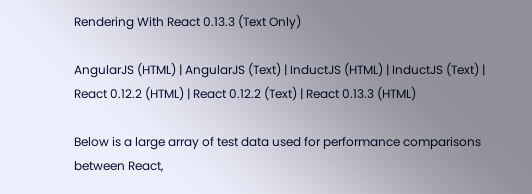Rendering With React 0.13.3 (Text Only)

AngularJS (HTML) | AngularJS (Text) | InductJS (HTML) | InductJS (Text) | React 0.12.2 (HTML) | React 0.12.2 (Text) | React 0.13.3 (HTML)

Below is a large array of test data used for performance comparisons between React,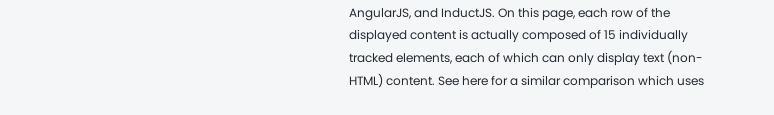AngularJS, and InductJS. On this page, each row of the displayed content is actually composed of 15 individually tracked elements, each of which can only display text (non-HTML) content. See here for a similar comparison which uses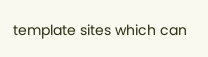template sites which can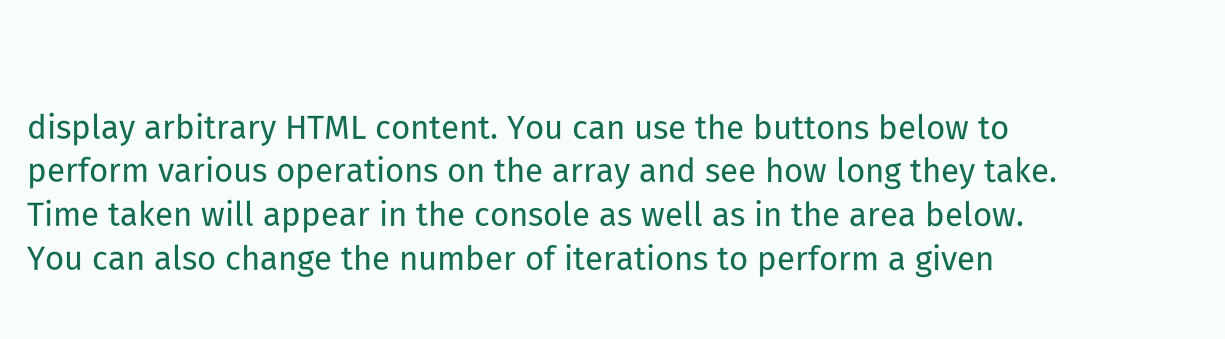display arbitrary HTML content. You can use the buttons below to perform various operations on the array and see how long they take. Time taken will appear in the console as well as in the area below. You can also change the number of iterations to perform a given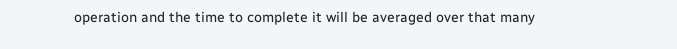operation and the time to complete it will be averaged over that many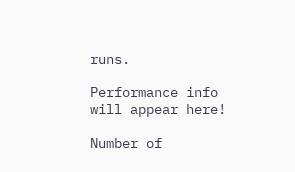runs.

Performance info will appear here!

Number of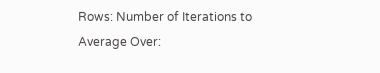Rows: Number of Iterations to Average Over: